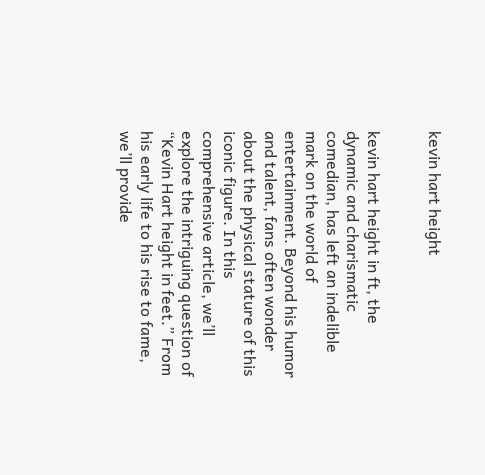kevin hart height


kevin hart height in ft, the dynamic and charismatic comedian, has left an indelible mark on the world of entertainment. Beyond his humor and talent, fans often wonder about the physical stature of this iconic figure. In this comprehensive article, we’ll explore the intriguing question of “Kevin Hart height in feet.” From his early life to his rise to fame, we’ll provide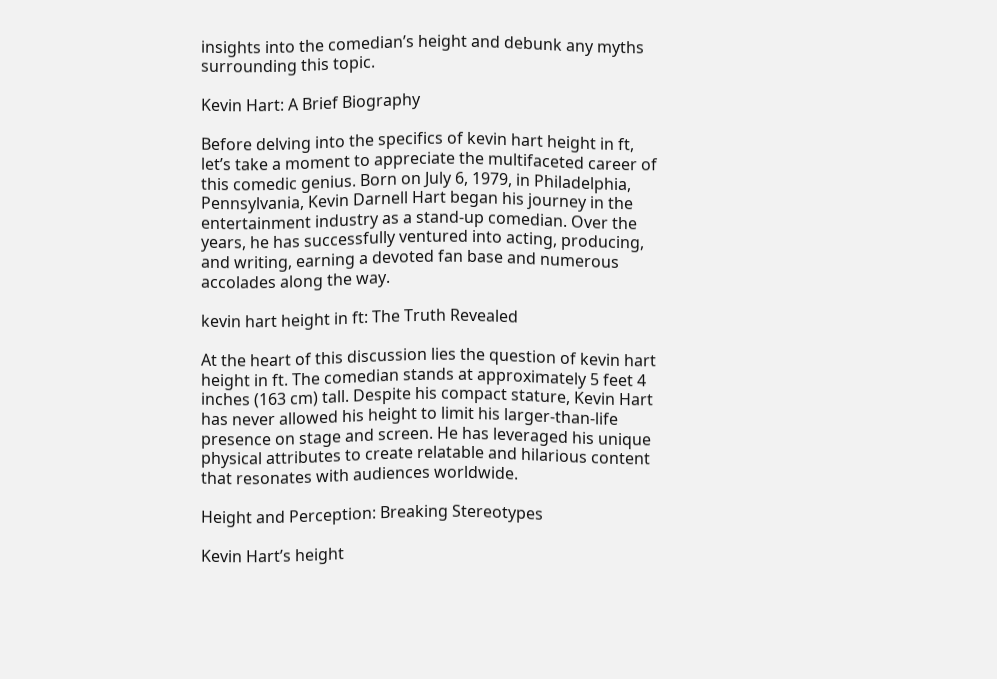insights into the comedian’s height and debunk any myths surrounding this topic.

Kevin Hart: A Brief Biography

Before delving into the specifics of kevin hart height in ft, let’s take a moment to appreciate the multifaceted career of this comedic genius. Born on July 6, 1979, in Philadelphia, Pennsylvania, Kevin Darnell Hart began his journey in the entertainment industry as a stand-up comedian. Over the years, he has successfully ventured into acting, producing, and writing, earning a devoted fan base and numerous accolades along the way.

kevin hart height in ft: The Truth Revealed

At the heart of this discussion lies the question of kevin hart height in ft. The comedian stands at approximately 5 feet 4 inches (163 cm) tall. Despite his compact stature, Kevin Hart has never allowed his height to limit his larger-than-life presence on stage and screen. He has leveraged his unique physical attributes to create relatable and hilarious content that resonates with audiences worldwide.

Height and Perception: Breaking Stereotypes

Kevin Hart’s height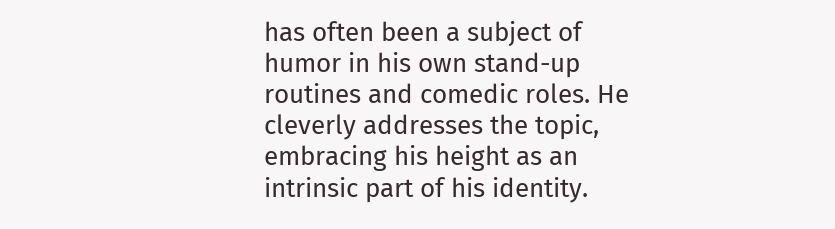has often been a subject of humor in his own stand-up routines and comedic roles. He cleverly addresses the topic, embracing his height as an intrinsic part of his identity.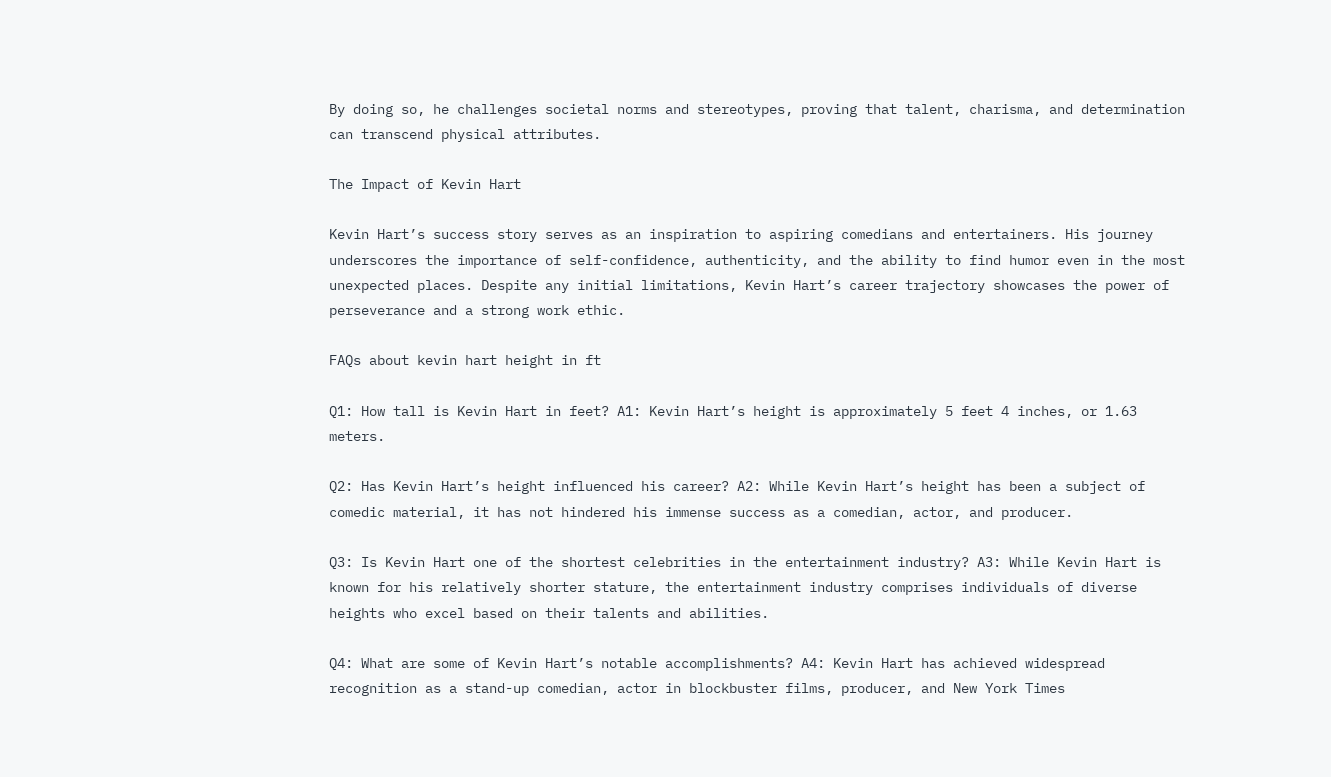By doing so, he challenges societal norms and stereotypes, proving that talent, charisma, and determination can transcend physical attributes.

The Impact of Kevin Hart

Kevin Hart’s success story serves as an inspiration to aspiring comedians and entertainers. His journey underscores the importance of self-confidence, authenticity, and the ability to find humor even in the most unexpected places. Despite any initial limitations, Kevin Hart’s career trajectory showcases the power of perseverance and a strong work ethic.

FAQs about kevin hart height in ft

Q1: How tall is Kevin Hart in feet? A1: Kevin Hart’s height is approximately 5 feet 4 inches, or 1.63 meters.

Q2: Has Kevin Hart’s height influenced his career? A2: While Kevin Hart’s height has been a subject of comedic material, it has not hindered his immense success as a comedian, actor, and producer.

Q3: Is Kevin Hart one of the shortest celebrities in the entertainment industry? A3: While Kevin Hart is known for his relatively shorter stature, the entertainment industry comprises individuals of diverse heights who excel based on their talents and abilities.

Q4: What are some of Kevin Hart’s notable accomplishments? A4: Kevin Hart has achieved widespread recognition as a stand-up comedian, actor in blockbuster films, producer, and New York Times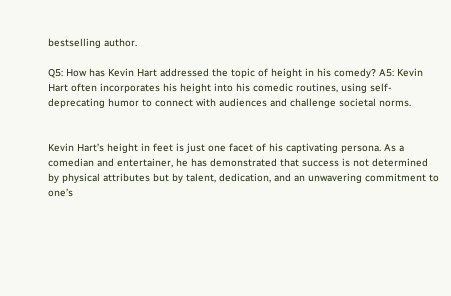bestselling author.

Q5: How has Kevin Hart addressed the topic of height in his comedy? A5: Kevin Hart often incorporates his height into his comedic routines, using self-deprecating humor to connect with audiences and challenge societal norms.


Kevin Hart’s height in feet is just one facet of his captivating persona. As a comedian and entertainer, he has demonstrated that success is not determined by physical attributes but by talent, dedication, and an unwavering commitment to one’s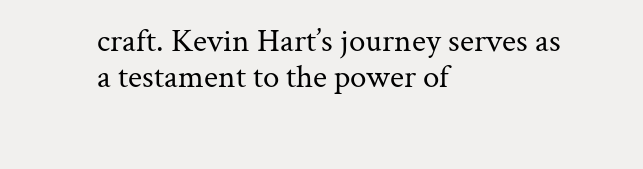craft. Kevin Hart’s journey serves as a testament to the power of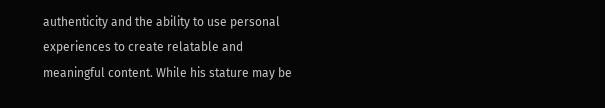authenticity and the ability to use personal experiences to create relatable and meaningful content. While his stature may be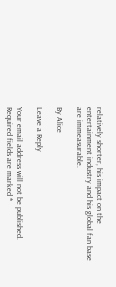relatively shorter, his impact on the entertainment industry and his global fan base are immeasurable.

By Alice

Leave a Reply

Your email address will not be published. Required fields are marked *